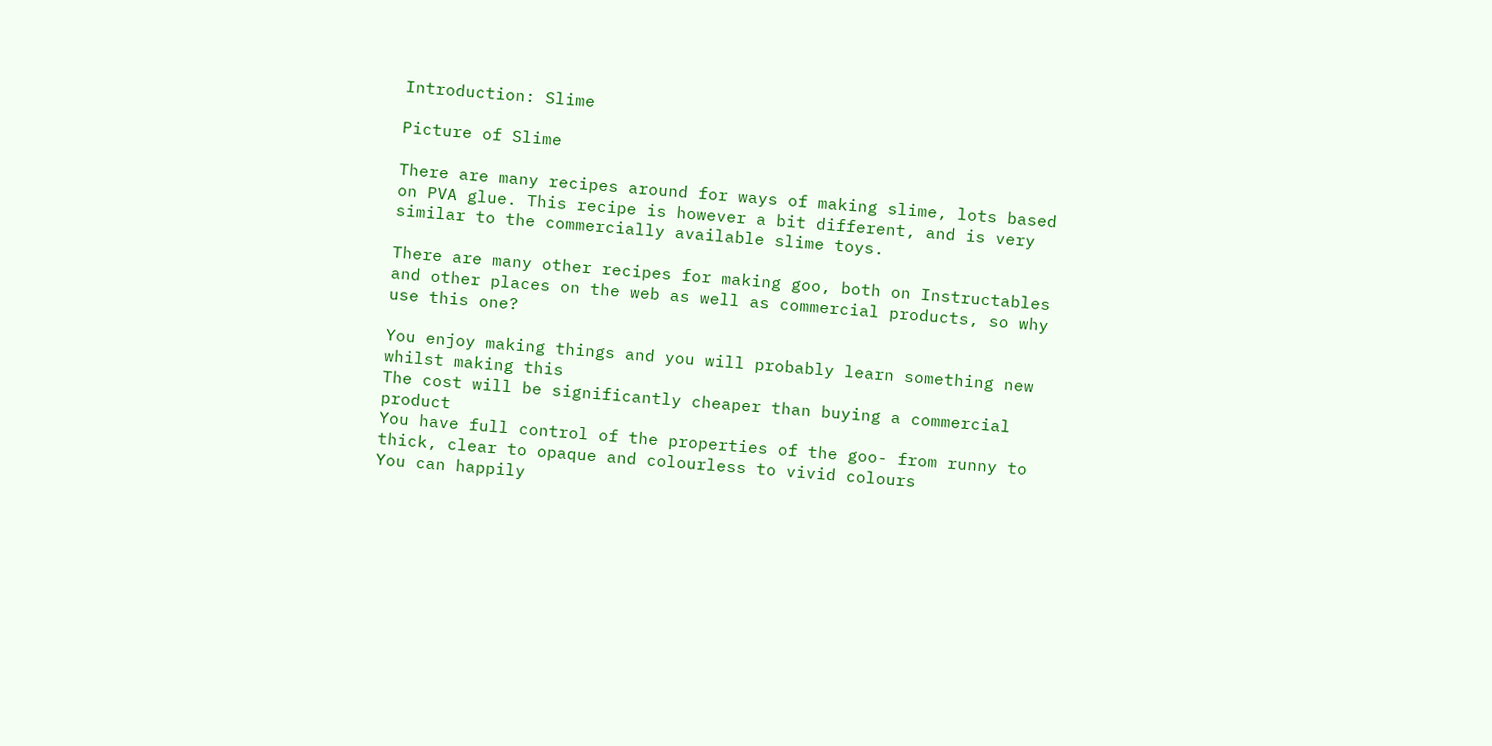Introduction: Slime

Picture of Slime

There are many recipes around for ways of making slime, lots based on PVA glue. This recipe is however a bit different, and is very similar to the commercially available slime toys.

There are many other recipes for making goo, both on Instructables and other places on the web as well as commercial products, so why use this one?

You enjoy making things and you will probably learn something new whilst making this
The cost will be significantly cheaper than buying a commercial product
You have full control of the properties of the goo- from runny to thick, clear to opaque and colourless to vivid colours
You can happily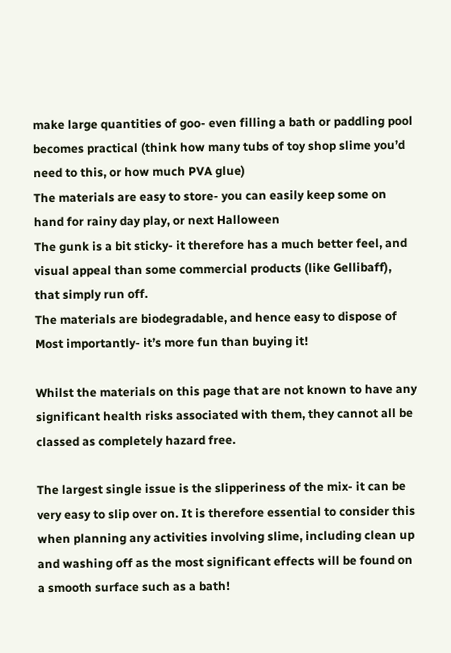make large quantities of goo- even filling a bath or paddling pool becomes practical (think how many tubs of toy shop slime you’d need to this, or how much PVA glue)
The materials are easy to store- you can easily keep some on hand for rainy day play, or next Halloween
The gunk is a bit sticky- it therefore has a much better feel, and visual appeal than some commercial products (like Gellibaff), that simply run off.
The materials are biodegradable, and hence easy to dispose of
Most importantly- it’s more fun than buying it!

Whilst the materials on this page that are not known to have any significant health risks associated with them, they cannot all be classed as completely hazard free.

The largest single issue is the slipperiness of the mix- it can be very easy to slip over on. It is therefore essential to consider this when planning any activities involving slime, including clean up and washing off as the most significant effects will be found on a smooth surface such as a bath!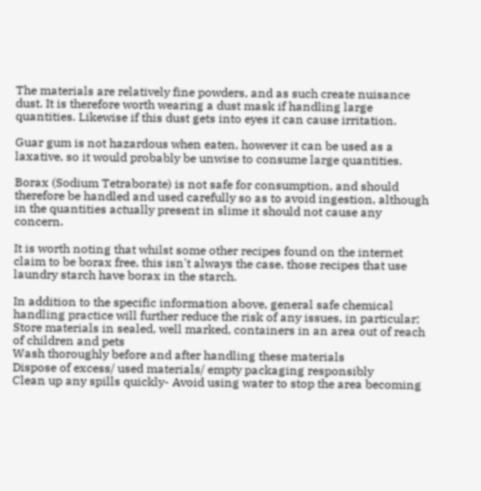The materials are relatively fine powders, and as such create nuisance dust. It is therefore worth wearing a dust mask if handling large quantities. Likewise if this dust gets into eyes it can cause irritation.

Guar gum is not hazardous when eaten, however it can be used as a laxative, so it would probably be unwise to consume large quantities.

Borax (Sodium Tetraborate) is not safe for consumption, and should therefore be handled and used carefully so as to avoid ingestion, although in the quantities actually present in slime it should not cause any concern.

It is worth noting that whilst some other recipes found on the internet claim to be borax free, this isn't always the case. those recipes that use laundry starch have borax in the starch.

In addition to the specific information above, general safe chemical handling practice will further reduce the risk of any issues, in particular;
Store materials in sealed, well marked, containers in an area out of reach of children and pets
Wash thoroughly before and after handling these materials
Dispose of excess/ used materials/ empty packaging responsibly
Clean up any spills quickly- Avoid using water to stop the area becoming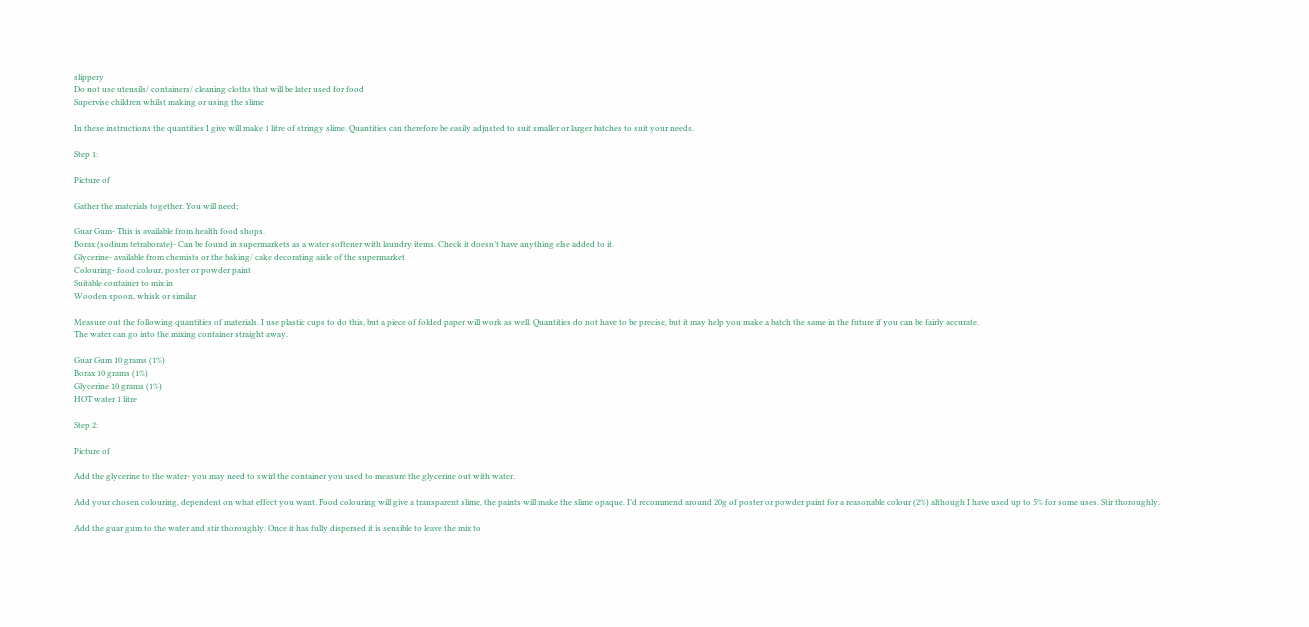slippery
Do not use utensils/ containers/ cleaning cloths that will be later used for food
Supervise children whilst making or using the slime

In these instructions the quantities I give will make 1 litre of stringy slime. Quantities can therefore be easily adjusted to suit smaller or larger batches to suit your needs.

Step 1:

Picture of

Gather the materials together. You will need;

Guar Gum- This is available from health food shops.
Borax (sodium tetraborate)- Can be found in supermarkets as a water softener with laundry items. Check it doesn’t have anything else added to it.
Glycerine- available from chemists or the baking/ cake decorating aisle of the supermarket
Colouring- food colour, poster or powder paint
Suitable container to mix in
Wooden spoon, whisk or similar

Measure out the following quantities of materials. I use plastic cups to do this, but a piece of folded paper will work as well. Quantities do not have to be precise, but it may help you make a batch the same in the future if you can be fairly accurate.
The water can go into the mixing container straight away.

Guar Gum 10 grams (1%)
Borax 10 grams (1%)
Glycerine 10 grams (1%)
HOT water 1 litre

Step 2:

Picture of

Add the glycerine to the water- you may need to swirl the container you used to measure the glycerine out with water.

Add your chosen colouring, dependent on what effect you want. Food colouring will give a transparent slime, the paints will make the slime opaque. I’d recommend around 20g of poster or powder paint for a reasonable colour (2%) although I have used up to 5% for some uses. Stir thoroughly.

Add the guar gum to the water and stir thoroughly. Once it has fully dispersed it is sensible to leave the mix to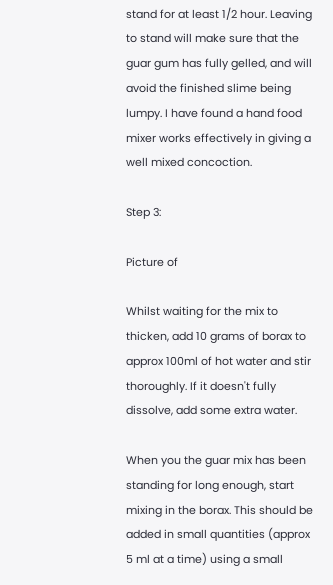stand for at least 1/2 hour. Leaving to stand will make sure that the guar gum has fully gelled, and will avoid the finished slime being lumpy. I have found a hand food mixer works effectively in giving a well mixed concoction.

Step 3:

Picture of

Whilst waiting for the mix to thicken, add 10 grams of borax to approx 100ml of hot water and stir thoroughly. If it doesn't fully dissolve, add some extra water.

When you the guar mix has been standing for long enough, start mixing in the borax. This should be added in small quantities (approx 5 ml at a time) using a small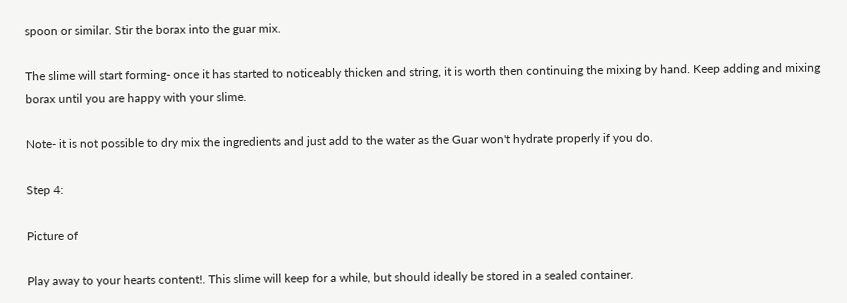spoon or similar. Stir the borax into the guar mix.

The slime will start forming- once it has started to noticeably thicken and string, it is worth then continuing the mixing by hand. Keep adding and mixing borax until you are happy with your slime.

Note- it is not possible to dry mix the ingredients and just add to the water as the Guar won't hydrate properly if you do.

Step 4:

Picture of

Play away to your hearts content!. This slime will keep for a while, but should ideally be stored in a sealed container.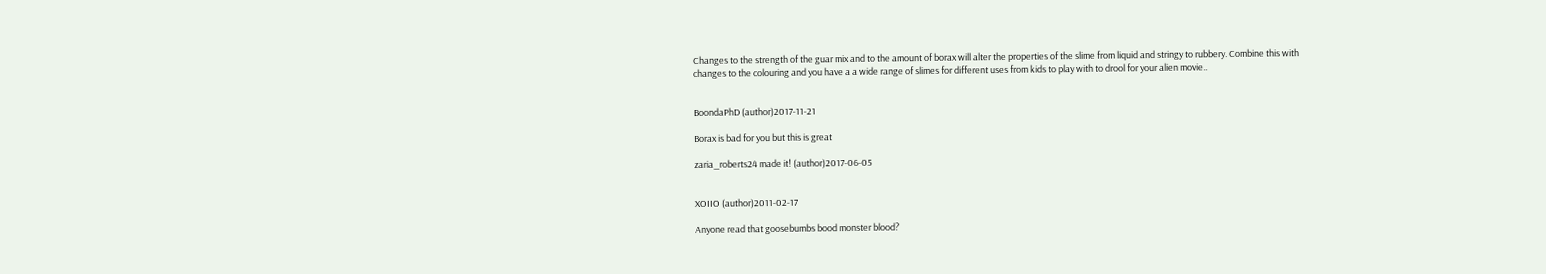Changes to the strength of the guar mix and to the amount of borax will alter the properties of the slime from liquid and stringy to rubbery. Combine this with changes to the colouring and you have a a wide range of slimes for different uses from kids to play with to drool for your alien movie..


BoondaPhD (author)2017-11-21

Borax is bad for you but this is great

zaria_roberts24 made it! (author)2017-06-05


XOIIO (author)2011-02-17

Anyone read that goosebumbs bood monster blood?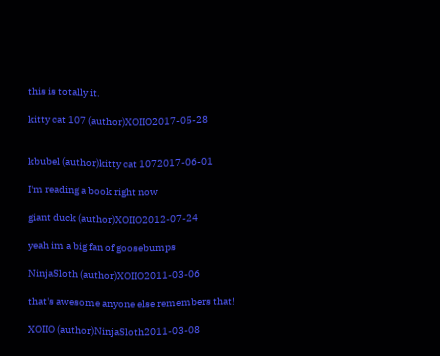this is totally it.

kitty cat 107 (author)XOIIO2017-05-28


kbubel (author)kitty cat 1072017-06-01

I'm reading a book right now

giant duck (author)XOIIO2012-07-24

yeah im a big fan of goosebumps

NinjaSloth (author)XOIIO2011-03-06

that's awesome anyone else remembers that!

XOIIO (author)NinjaSloth2011-03-08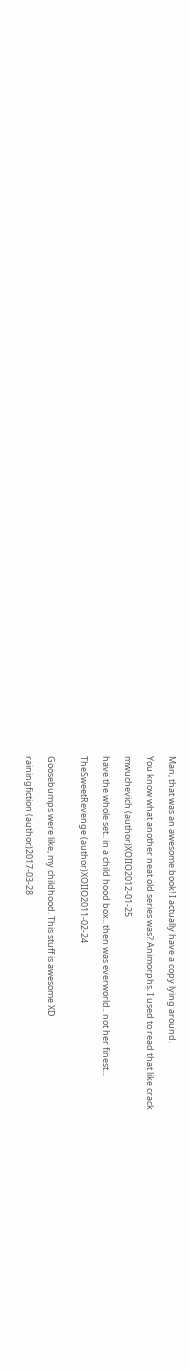Man, that was an awesome book! I actually have a copy lying around.

You know what another neat old series was? Animorphs. I used to read that like crack

mwuchevich (author)XOIIO2012-01-25

have the whole set.. in a child hood box.. then was everworld.. not her finest...

TheSweetRevenge (author)XOIIO2011-02-24


Goosebumps were like, my childhood. This stuff is awesome XD

rainingfiction (author)2017-03-28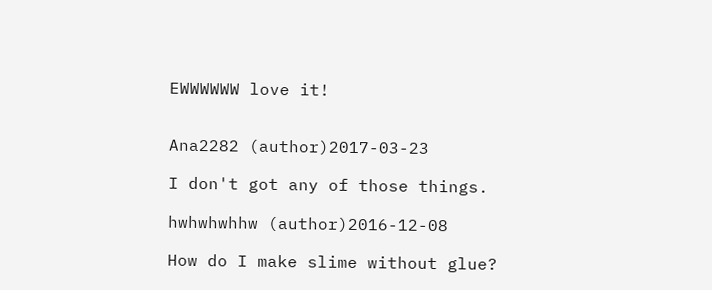EWWWWWW love it!


Ana2282 (author)2017-03-23

I don't got any of those things.

hwhwhwhhw (author)2016-12-08

How do I make slime without glue?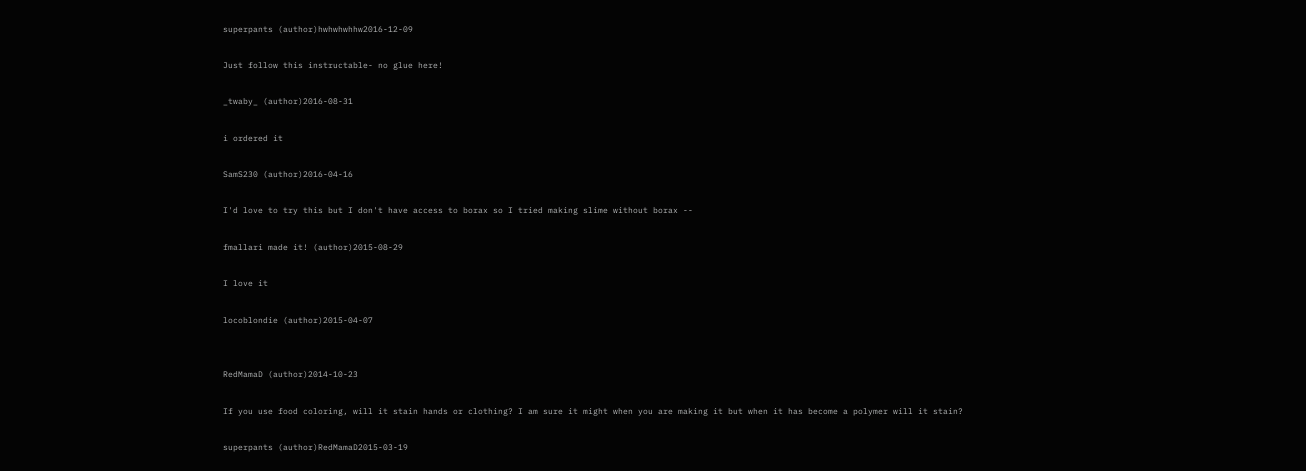superpants (author)hwhwhwhhw2016-12-09

Just follow this instructable- no glue here!

_twaby_ (author)2016-08-31

i ordered it

SamS230 (author)2016-04-16

I'd love to try this but I don't have access to borax so I tried making slime without borax --

fmallari made it! (author)2015-08-29

I love it

locoblondie (author)2015-04-07


RedMamaD (author)2014-10-23

If you use food coloring, will it stain hands or clothing? I am sure it might when you are making it but when it has become a polymer will it stain?

superpants (author)RedMamaD2015-03-19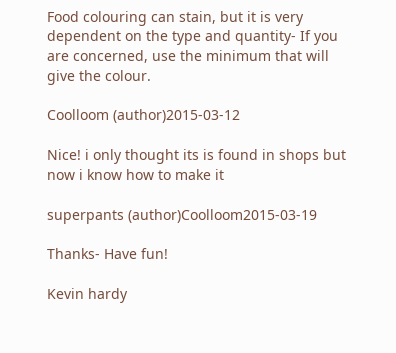Food colouring can stain, but it is very dependent on the type and quantity- If you are concerned, use the minimum that will give the colour.

Coolloom (author)2015-03-12

Nice! i only thought its is found in shops but now i know how to make it

superpants (author)Coolloom2015-03-19

Thanks- Have fun!

Kevin hardy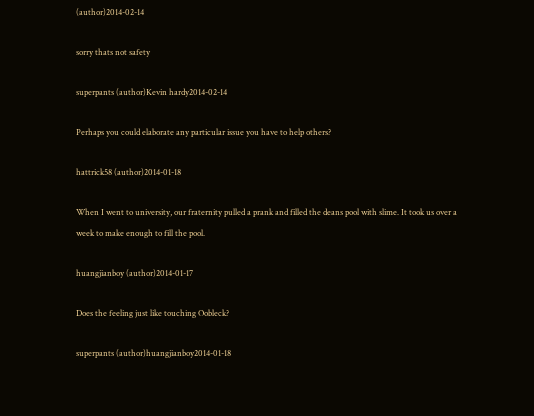(author)2014-02-14

sorry thats not safety

superpants (author)Kevin hardy2014-02-14

Perhaps you could elaborate any particular issue you have to help others?

hattrick58 (author)2014-01-18

When I went to university, our fraternity pulled a prank and filled the deans pool with slime. It took us over a week to make enough to fill the pool.

huangjianboy (author)2014-01-17

Does the feeling just like touching Oobleck?

superpants (author)huangjianboy2014-01-18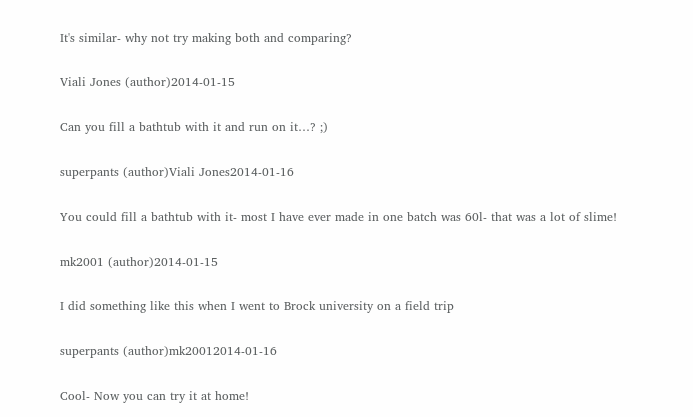It's similar- why not try making both and comparing?

Viali Jones (author)2014-01-15

Can you fill a bathtub with it and run on it…? ;)

superpants (author)Viali Jones2014-01-16

You could fill a bathtub with it- most I have ever made in one batch was 60l- that was a lot of slime!

mk2001 (author)2014-01-15

I did something like this when I went to Brock university on a field trip

superpants (author)mk20012014-01-16

Cool- Now you can try it at home!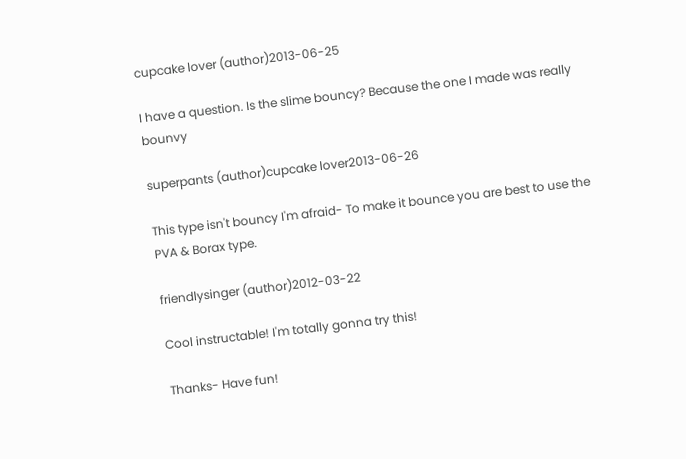cupcake lover (author)2013-06-25

I have a question. Is the slime bouncy? Because the one I made was really bounvy

superpants (author)cupcake lover2013-06-26

This type isn't bouncy I'm afraid- To make it bounce you are best to use the PVA & Borax type.

friendlysinger (author)2012-03-22

Cool instructable! I'm totally gonna try this!

Thanks- Have fun!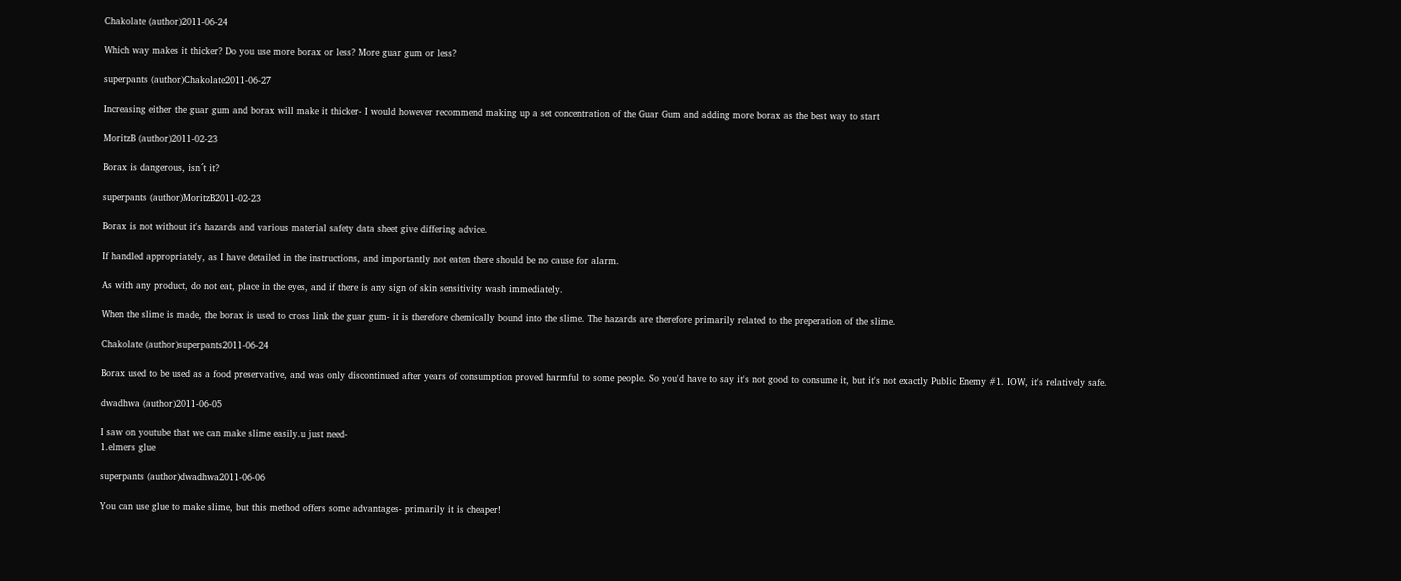Chakolate (author)2011-06-24

Which way makes it thicker? Do you use more borax or less? More guar gum or less?

superpants (author)Chakolate2011-06-27

Increasing either the guar gum and borax will make it thicker- I would however recommend making up a set concentration of the Guar Gum and adding more borax as the best way to start

MoritzB (author)2011-02-23

Borax is dangerous, isn´t it?

superpants (author)MoritzB2011-02-23

Borax is not without it's hazards and various material safety data sheet give differing advice.

If handled appropriately, as I have detailed in the instructions, and importantly not eaten there should be no cause for alarm.

As with any product, do not eat, place in the eyes, and if there is any sign of skin sensitivity wash immediately.

When the slime is made, the borax is used to cross link the guar gum- it is therefore chemically bound into the slime. The hazards are therefore primarily related to the preperation of the slime.

Chakolate (author)superpants2011-06-24

Borax used to be used as a food preservative, and was only discontinued after years of consumption proved harmful to some people. So you'd have to say it's not good to consume it, but it's not exactly Public Enemy #1. IOW, it's relatively safe.

dwadhwa (author)2011-06-05

I saw on youtube that we can make slime easily.u just need-
1.elmers glue

superpants (author)dwadhwa2011-06-06

You can use glue to make slime, but this method offers some advantages- primarily it is cheaper!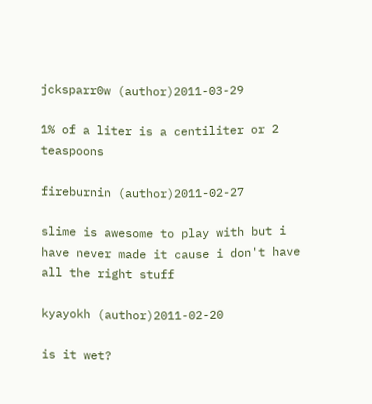jcksparr0w (author)2011-03-29

1% of a liter is a centiliter or 2 teaspoons

fireburnin (author)2011-02-27

slime is awesome to play with but i have never made it cause i don't have all the right stuff

kyayokh (author)2011-02-20

is it wet?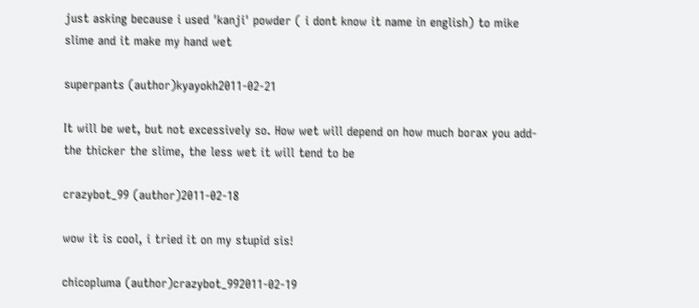just asking because i used 'kanji' powder ( i dont know it name in english) to mike slime and it make my hand wet

superpants (author)kyayokh2011-02-21

It will be wet, but not excessively so. How wet will depend on how much borax you add- the thicker the slime, the less wet it will tend to be

crazybot_99 (author)2011-02-18

wow it is cool, i tried it on my stupid sis!

chicopluma (author)crazybot_992011-02-19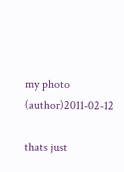my photo (author)2011-02-12

thats just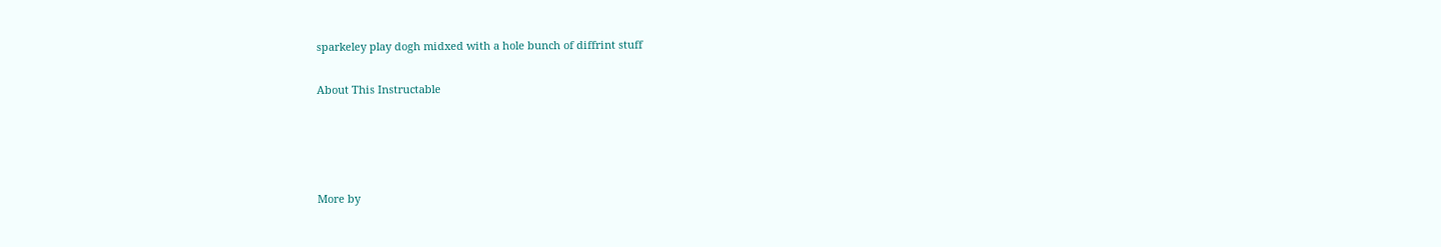sparkeley play dogh midxed with a hole bunch of diffrint stuff

About This Instructable




More by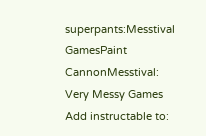superpants:Messtival GamesPaint CannonMesstival: Very Messy Games
Add instructable to: